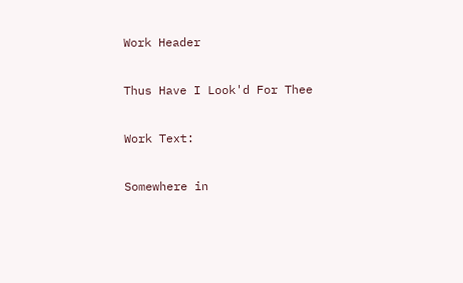Work Header

Thus Have I Look'd For Thee

Work Text:

Somewhere in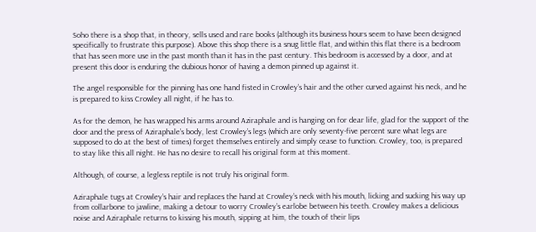Soho there is a shop that, in theory, sells used and rare books (although its business hours seem to have been designed specifically to frustrate this purpose). Above this shop there is a snug little flat, and within this flat there is a bedroom that has seen more use in the past month than it has in the past century. This bedroom is accessed by a door, and at present this door is enduring the dubious honor of having a demon pinned up against it.

The angel responsible for the pinning has one hand fisted in Crowley’s hair and the other curved against his neck, and he is prepared to kiss Crowley all night, if he has to.

As for the demon, he has wrapped his arms around Aziraphale and is hanging on for dear life, glad for the support of the door and the press of Aziraphale’s body, lest Crowley’s legs (which are only seventy-five percent sure what legs are supposed to do at the best of times) forget themselves entirely and simply cease to function. Crowley, too, is prepared to stay like this all night. He has no desire to recall his original form at this moment.

Although, of course, a legless reptile is not truly his original form.

Aziraphale tugs at Crowley’s hair and replaces the hand at Crowley’s neck with his mouth, licking and sucking his way up from collarbone to jawline, making a detour to worry Crowley’s earlobe between his teeth. Crowley makes a delicious noise and Aziraphale returns to kissing his mouth, sipping at him, the touch of their lips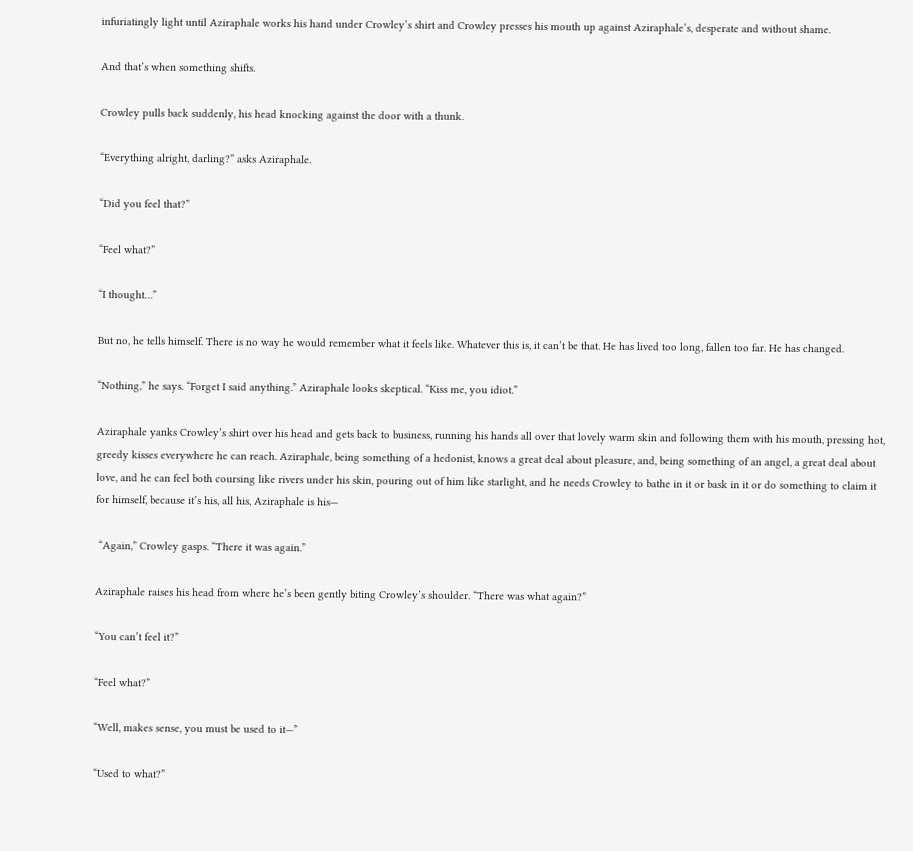infuriatingly light until Aziraphale works his hand under Crowley’s shirt and Crowley presses his mouth up against Aziraphale’s, desperate and without shame.

And that’s when something shifts.

Crowley pulls back suddenly, his head knocking against the door with a thunk.

“Everything alright, darling?” asks Aziraphale.

“Did you feel that?”

“Feel what?”

“I thought…”

But no, he tells himself. There is no way he would remember what it feels like. Whatever this is, it can’t be that. He has lived too long, fallen too far. He has changed.

“Nothing,” he says. “Forget I said anything.” Aziraphale looks skeptical. “Kiss me, you idiot.”

Aziraphale yanks Crowley’s shirt over his head and gets back to business, running his hands all over that lovely warm skin and following them with his mouth, pressing hot, greedy kisses everywhere he can reach. Aziraphale, being something of a hedonist, knows a great deal about pleasure, and, being something of an angel, a great deal about love, and he can feel both coursing like rivers under his skin, pouring out of him like starlight, and he needs Crowley to bathe in it or bask in it or do something to claim it for himself, because it’s his, all his, Aziraphale is his—

 “Again,” Crowley gasps. “There it was again.”

Aziraphale raises his head from where he’s been gently biting Crowley’s shoulder. “There was what again?”

“You can’t feel it?”

“Feel what?”

“Well, makes sense, you must be used to it—”

“Used to what?”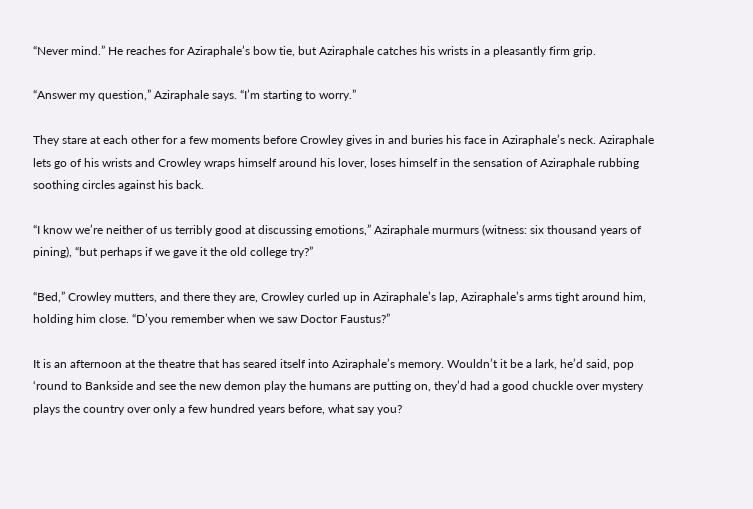“Never mind.” He reaches for Aziraphale’s bow tie, but Aziraphale catches his wrists in a pleasantly firm grip.

“Answer my question,” Aziraphale says. “I’m starting to worry.”

They stare at each other for a few moments before Crowley gives in and buries his face in Aziraphale’s neck. Aziraphale lets go of his wrists and Crowley wraps himself around his lover, loses himself in the sensation of Aziraphale rubbing soothing circles against his back.

“I know we’re neither of us terribly good at discussing emotions,” Aziraphale murmurs (witness: six thousand years of pining), “but perhaps if we gave it the old college try?”

“Bed,” Crowley mutters, and there they are, Crowley curled up in Aziraphale’s lap, Aziraphale’s arms tight around him, holding him close. “D’you remember when we saw Doctor Faustus?”

It is an afternoon at the theatre that has seared itself into Aziraphale’s memory. Wouldn’t it be a lark, he’d said, pop ‘round to Bankside and see the new demon play the humans are putting on, they’d had a good chuckle over mystery plays the country over only a few hundred years before, what say you?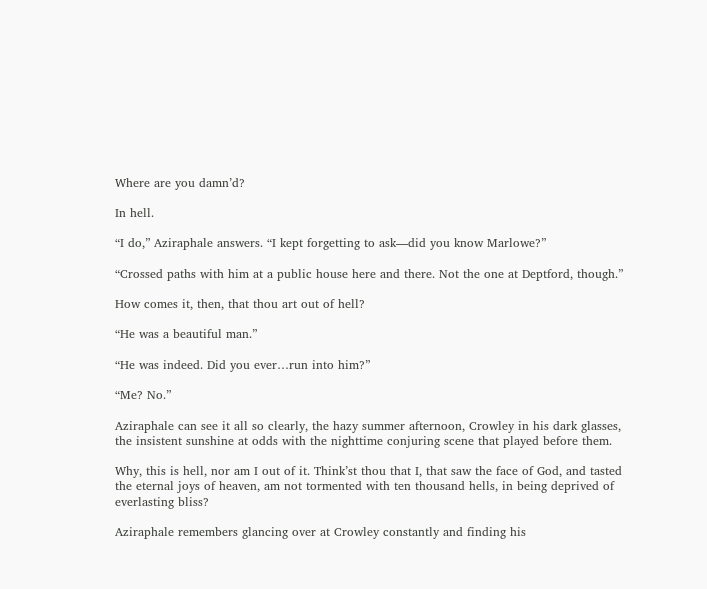Where are you damn’d?

In hell.

“I do,” Aziraphale answers. “I kept forgetting to ask—did you know Marlowe?”

“Crossed paths with him at a public house here and there. Not the one at Deptford, though.”

How comes it, then, that thou art out of hell?

“He was a beautiful man.”

“He was indeed. Did you ever…run into him?”

“Me? No.”

Aziraphale can see it all so clearly, the hazy summer afternoon, Crowley in his dark glasses, the insistent sunshine at odds with the nighttime conjuring scene that played before them.

Why, this is hell, nor am I out of it. Think’st thou that I, that saw the face of God, and tasted the eternal joys of heaven, am not tormented with ten thousand hells, in being deprived of everlasting bliss?

Aziraphale remembers glancing over at Crowley constantly and finding his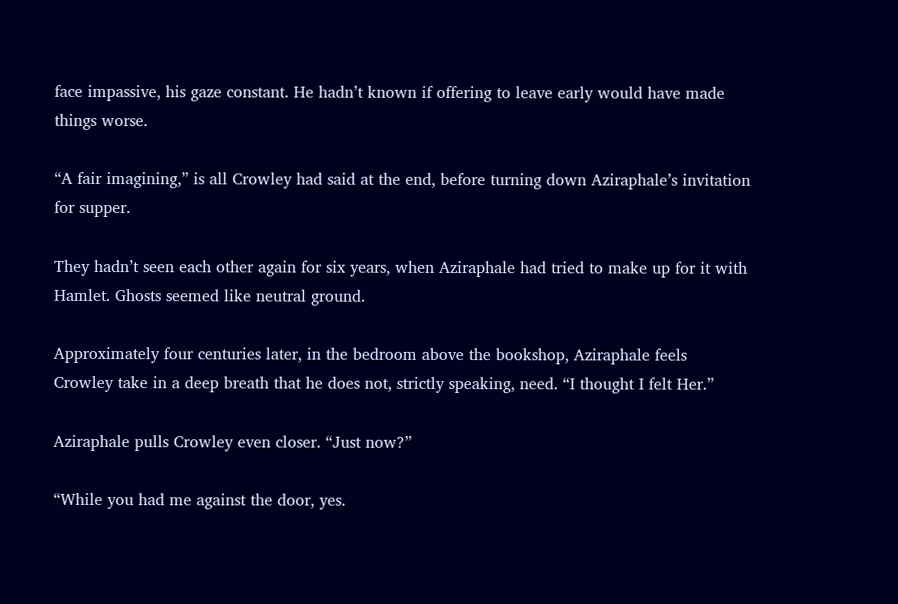face impassive, his gaze constant. He hadn’t known if offering to leave early would have made things worse.

“A fair imagining,” is all Crowley had said at the end, before turning down Aziraphale’s invitation for supper.

They hadn’t seen each other again for six years, when Aziraphale had tried to make up for it with Hamlet. Ghosts seemed like neutral ground.

Approximately four centuries later, in the bedroom above the bookshop, Aziraphale feels Crowley take in a deep breath that he does not, strictly speaking, need. “I thought I felt Her.”

Aziraphale pulls Crowley even closer. “Just now?”

“While you had me against the door, yes.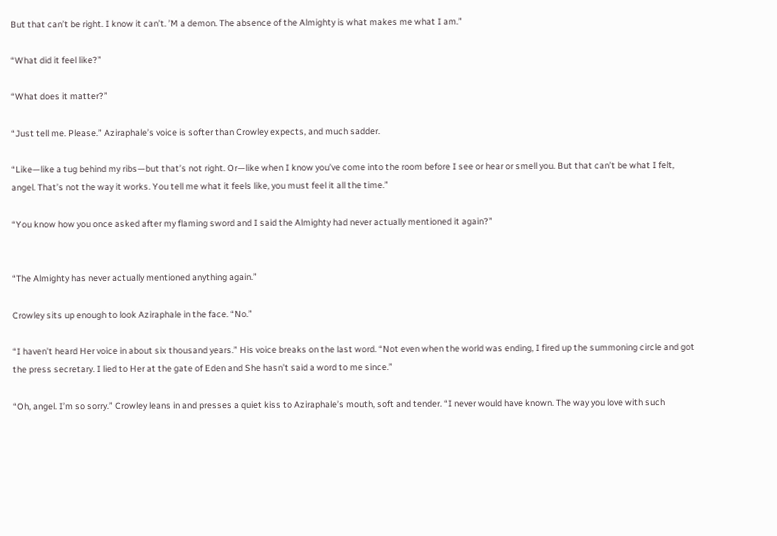But that can’t be right. I know it can’t. ’M a demon. The absence of the Almighty is what makes me what I am.”

“What did it feel like?”

“What does it matter?”

“Just tell me. Please.” Aziraphale’s voice is softer than Crowley expects, and much sadder.

“Like—like a tug behind my ribs—but that’s not right. Or—like when I know you’ve come into the room before I see or hear or smell you. But that can’t be what I felt, angel. That’s not the way it works. You tell me what it feels like, you must feel it all the time.”

“You know how you once asked after my flaming sword and I said the Almighty had never actually mentioned it again?”


“The Almighty has never actually mentioned anything again.”

Crowley sits up enough to look Aziraphale in the face. “No.”

“I haven’t heard Her voice in about six thousand years.” His voice breaks on the last word. “Not even when the world was ending, I fired up the summoning circle and got the press secretary. I lied to Her at the gate of Eden and She hasn’t said a word to me since.”

“Oh, angel. I’m so sorry.” Crowley leans in and presses a quiet kiss to Aziraphale’s mouth, soft and tender. “I never would have known. The way you love with such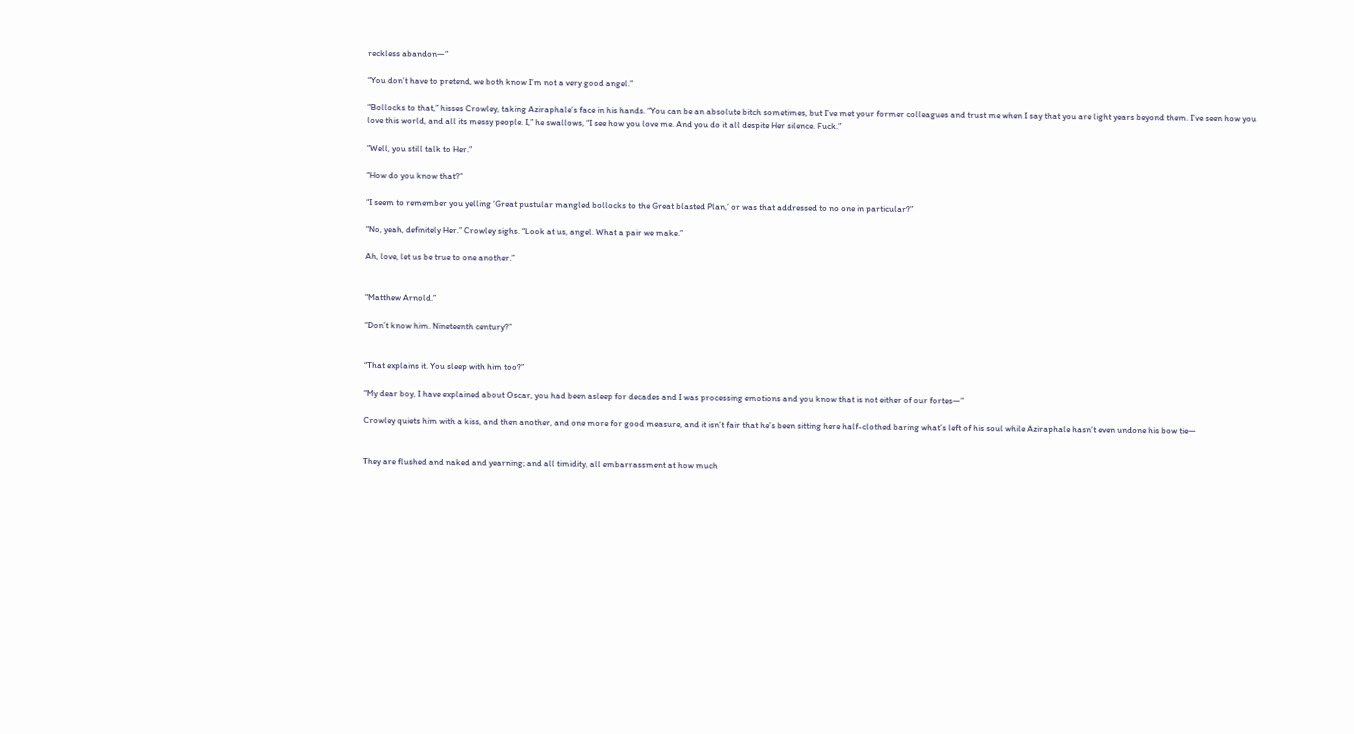reckless abandon—”

“You don’t have to pretend, we both know I’m not a very good angel.”

“Bollocks to that,” hisses Crowley, taking Aziraphale’s face in his hands. “You can be an absolute bitch sometimes, but I’ve met your former colleagues and trust me when I say that you are light years beyond them. I’ve seen how you love this world, and all its messy people. I,” he swallows, “I see how you love me. And you do it all despite Her silence. Fuck.”

“Well, you still talk to Her.”

“How do you know that?”

“I seem to remember you yelling ‘Great pustular mangled bollocks to the Great blasted Plan,’ or was that addressed to no one in particular?”

“No, yeah, definitely Her.” Crowley sighs. “Look at us, angel. What a pair we make.”

Ah, love, let us be true to one another.”


“Matthew Arnold.”

“Don’t know him. Nineteenth century?”


“That explains it. You sleep with him too?”

“My dear boy, I have explained about Oscar, you had been asleep for decades and I was processing emotions and you know that is not either of our fortes—”

Crowley quiets him with a kiss, and then another, and one more for good measure, and it isn’t fair that he’s been sitting here half-clothed baring what’s left of his soul while Aziraphale hasn’t even undone his bow tie—


They are flushed and naked and yearning; and all timidity, all embarrassment at how much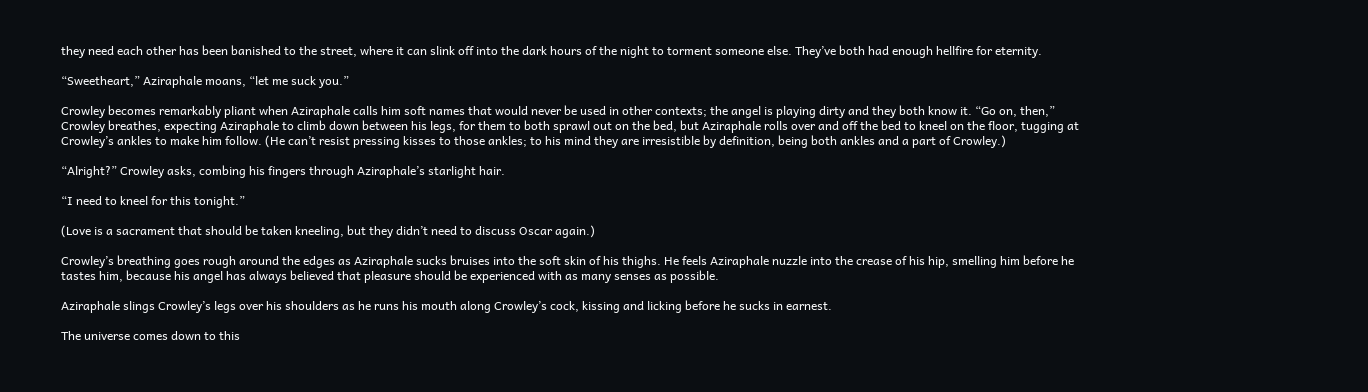they need each other has been banished to the street, where it can slink off into the dark hours of the night to torment someone else. They’ve both had enough hellfire for eternity.

“Sweetheart,” Aziraphale moans, “let me suck you.”

Crowley becomes remarkably pliant when Aziraphale calls him soft names that would never be used in other contexts; the angel is playing dirty and they both know it. “Go on, then,” Crowley breathes, expecting Aziraphale to climb down between his legs, for them to both sprawl out on the bed, but Aziraphale rolls over and off the bed to kneel on the floor, tugging at Crowley’s ankles to make him follow. (He can’t resist pressing kisses to those ankles; to his mind they are irresistible by definition, being both ankles and a part of Crowley.)

“Alright?” Crowley asks, combing his fingers through Aziraphale’s starlight hair.

“I need to kneel for this tonight.”

(Love is a sacrament that should be taken kneeling, but they didn’t need to discuss Oscar again.)

Crowley’s breathing goes rough around the edges as Aziraphale sucks bruises into the soft skin of his thighs. He feels Aziraphale nuzzle into the crease of his hip, smelling him before he tastes him, because his angel has always believed that pleasure should be experienced with as many senses as possible.

Aziraphale slings Crowley’s legs over his shoulders as he runs his mouth along Crowley’s cock, kissing and licking before he sucks in earnest.

The universe comes down to this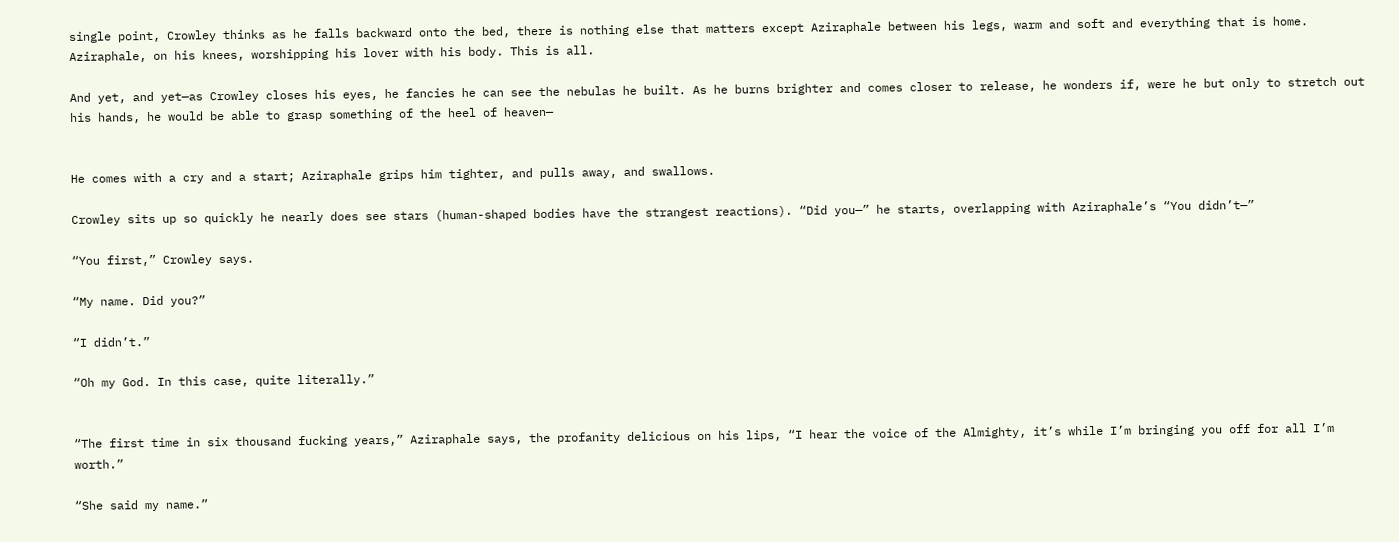single point, Crowley thinks as he falls backward onto the bed, there is nothing else that matters except Aziraphale between his legs, warm and soft and everything that is home. Aziraphale, on his knees, worshipping his lover with his body. This is all.

And yet, and yet—as Crowley closes his eyes, he fancies he can see the nebulas he built. As he burns brighter and comes closer to release, he wonders if, were he but only to stretch out his hands, he would be able to grasp something of the heel of heaven—


He comes with a cry and a start; Aziraphale grips him tighter, and pulls away, and swallows.

Crowley sits up so quickly he nearly does see stars (human-shaped bodies have the strangest reactions). “Did you—” he starts, overlapping with Aziraphale’s “You didn’t—”

“You first,” Crowley says.

“My name. Did you?”

“I didn’t.”

“Oh my God. In this case, quite literally.”


“The first time in six thousand fucking years,” Aziraphale says, the profanity delicious on his lips, “I hear the voice of the Almighty, it’s while I’m bringing you off for all I’m worth.”

“She said my name.”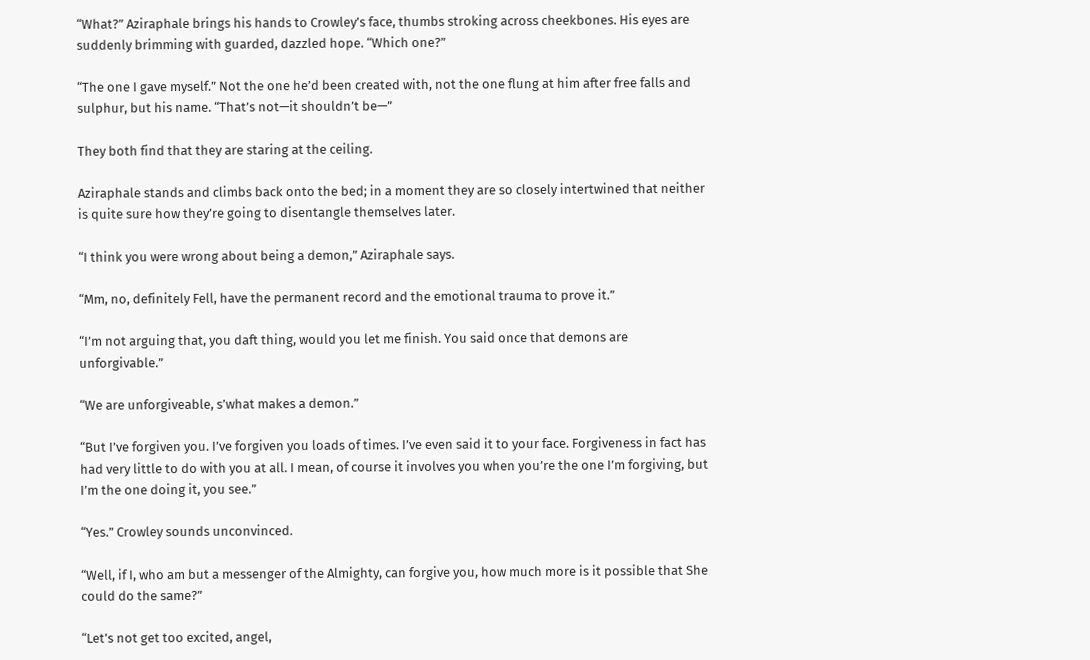“What?” Aziraphale brings his hands to Crowley’s face, thumbs stroking across cheekbones. His eyes are suddenly brimming with guarded, dazzled hope. “Which one?”

“The one I gave myself.” Not the one he’d been created with, not the one flung at him after free falls and sulphur, but his name. “That’s not—it shouldn’t be—”

They both find that they are staring at the ceiling.

Aziraphale stands and climbs back onto the bed; in a moment they are so closely intertwined that neither is quite sure how they’re going to disentangle themselves later.

“I think you were wrong about being a demon,” Aziraphale says.

“Mm, no, definitely Fell, have the permanent record and the emotional trauma to prove it.”

“I’m not arguing that, you daft thing, would you let me finish. You said once that demons are unforgivable.”

“We are unforgiveable, s’what makes a demon.”

“But I’ve forgiven you. I’ve forgiven you loads of times. I’ve even said it to your face. Forgiveness in fact has had very little to do with you at all. I mean, of course it involves you when you’re the one I’m forgiving, but I’m the one doing it, you see.”

“Yes.” Crowley sounds unconvinced.

“Well, if I, who am but a messenger of the Almighty, can forgive you, how much more is it possible that She could do the same?”

“Let’s not get too excited, angel,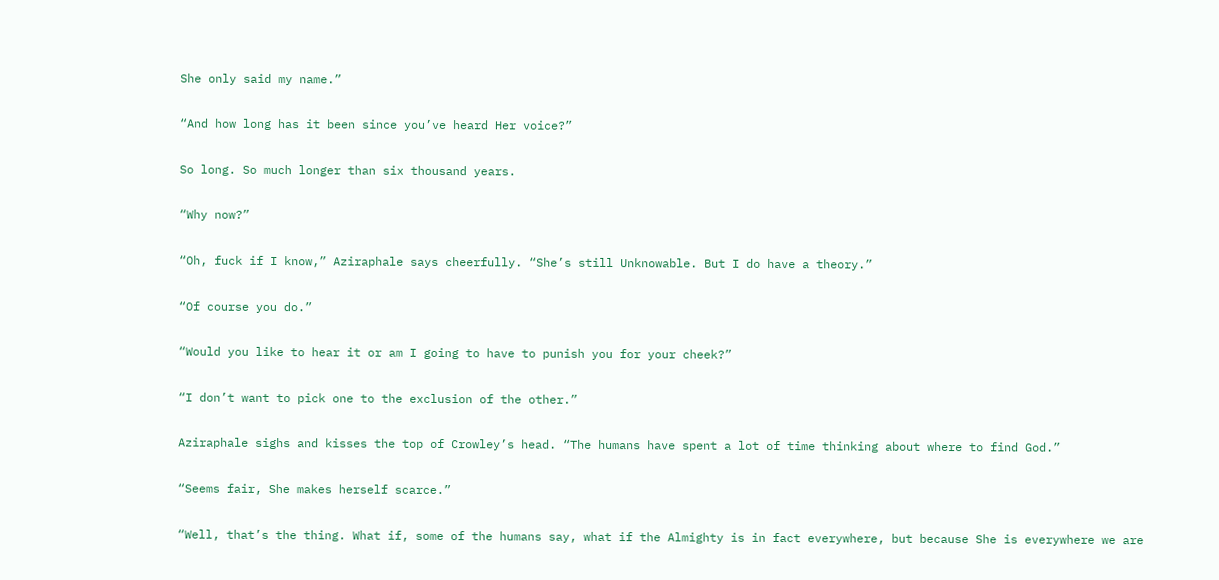She only said my name.”

“And how long has it been since you’ve heard Her voice?”

So long. So much longer than six thousand years.

“Why now?”

“Oh, fuck if I know,” Aziraphale says cheerfully. “She’s still Unknowable. But I do have a theory.”

“Of course you do.”

“Would you like to hear it or am I going to have to punish you for your cheek?”

“I don’t want to pick one to the exclusion of the other.”

Aziraphale sighs and kisses the top of Crowley’s head. “The humans have spent a lot of time thinking about where to find God.”

“Seems fair, She makes herself scarce.”

“Well, that’s the thing. What if, some of the humans say, what if the Almighty is in fact everywhere, but because She is everywhere we are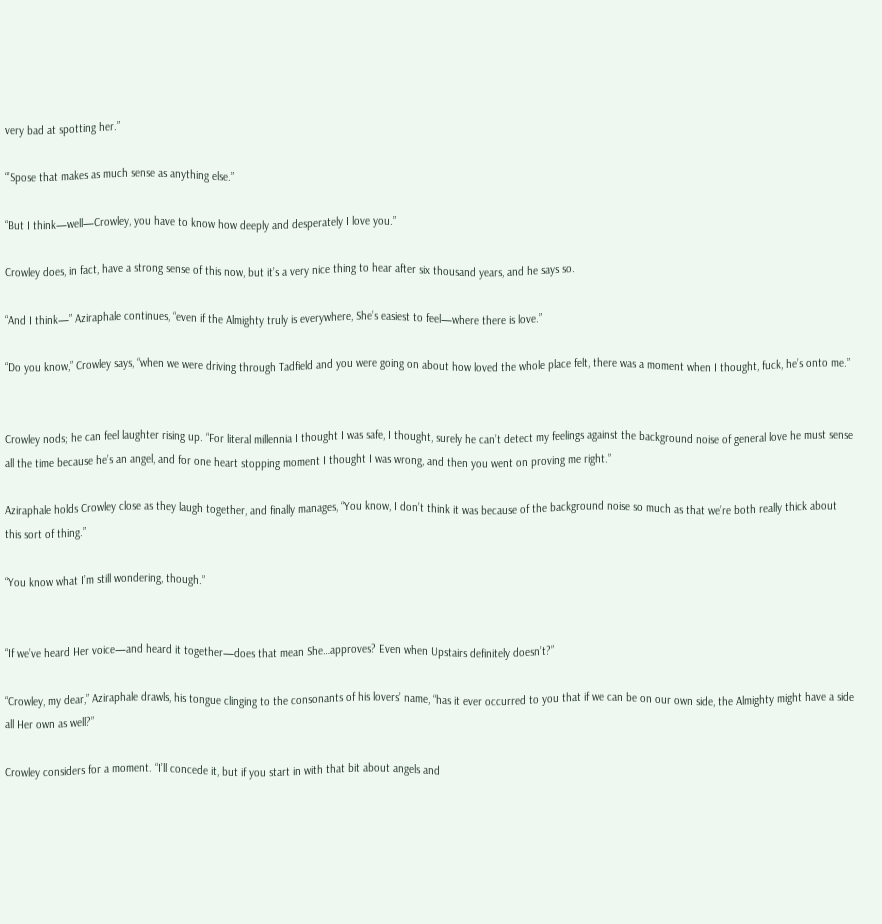very bad at spotting her.”

“’Spose that makes as much sense as anything else.”

“But I think—well—Crowley, you have to know how deeply and desperately I love you.”

Crowley does, in fact, have a strong sense of this now, but it’s a very nice thing to hear after six thousand years, and he says so.

“And I think—” Aziraphale continues, “even if the Almighty truly is everywhere, She’s easiest to feel—where there is love.”

“Do you know,” Crowley says, “when we were driving through Tadfield and you were going on about how loved the whole place felt, there was a moment when I thought, fuck, he’s onto me.”


Crowley nods; he can feel laughter rising up. “For literal millennia I thought I was safe, I thought, surely he can’t detect my feelings against the background noise of general love he must sense all the time because he’s an angel, and for one heart stopping moment I thought I was wrong, and then you went on proving me right.”

Aziraphale holds Crowley close as they laugh together, and finally manages, “You know, I don’t think it was because of the background noise so much as that we’re both really thick about this sort of thing.”

“You know what I’m still wondering, though.”


“If we’ve heard Her voice—and heard it together—does that mean She…approves? Even when Upstairs definitely doesn’t?”

“Crowley, my dear,” Aziraphale drawls, his tongue clinging to the consonants of his lovers’ name, “has it ever occurred to you that if we can be on our own side, the Almighty might have a side all Her own as well?”

Crowley considers for a moment. “I’ll concede it, but if you start in with that bit about angels and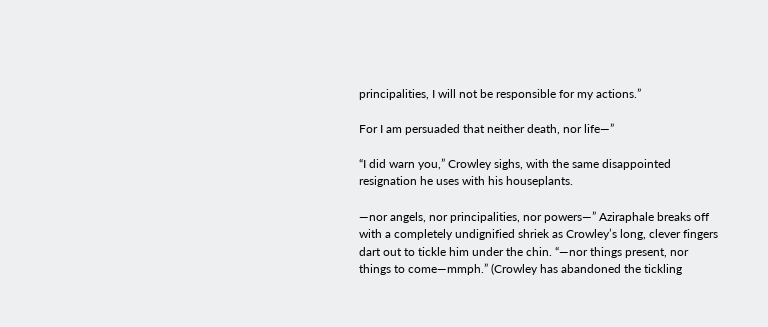principalities, I will not be responsible for my actions.”

For I am persuaded that neither death, nor life—”

“I did warn you,” Crowley sighs, with the same disappointed resignation he uses with his houseplants.

—nor angels, nor principalities, nor powers—” Aziraphale breaks off with a completely undignified shriek as Crowley’s long, clever fingers dart out to tickle him under the chin. “—nor things present, nor things to come—mmph.” (Crowley has abandoned the tickling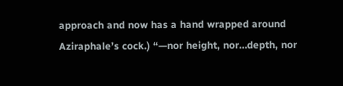approach and now has a hand wrapped around Aziraphale’s cock.) “—nor height, nor…depth, nor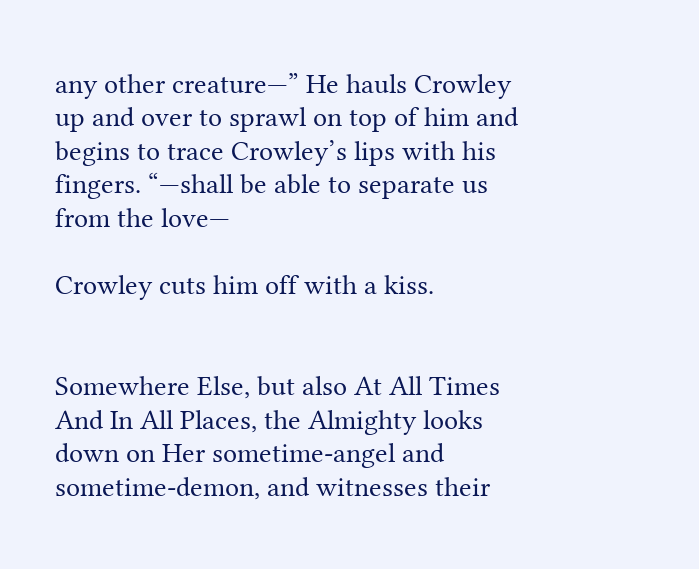any other creature—” He hauls Crowley up and over to sprawl on top of him and begins to trace Crowley’s lips with his fingers. “—shall be able to separate us from the love—

Crowley cuts him off with a kiss.


Somewhere Else, but also At All Times And In All Places, the Almighty looks down on Her sometime-angel and sometime-demon, and witnesses their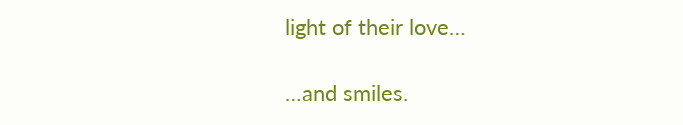light of their love…

…and smiles.